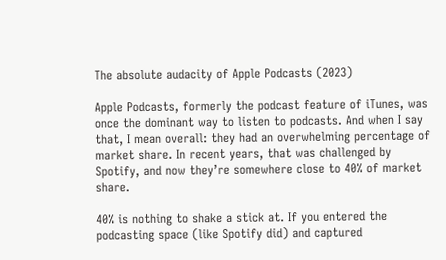The absolute audacity of Apple Podcasts (2023)

Apple Podcasts, formerly the podcast feature of iTunes, was once the dominant way to listen to podcasts. And when I say that, I mean overall: they had an overwhelming percentage of market share. In recent years, that was challenged by Spotify, and now they’re somewhere close to 40% of market share.

40% is nothing to shake a stick at. If you entered the podcasting space (like Spotify did) and captured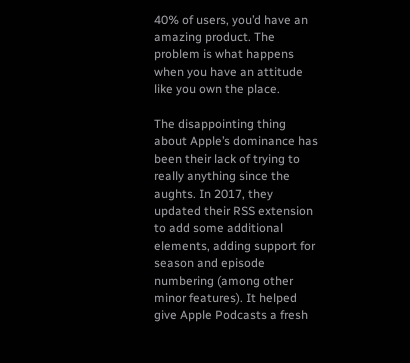40% of users, you’d have an amazing product. The problem is what happens when you have an attitude like you own the place.

The disappointing thing about Apple’s dominance has been their lack of trying to really anything since the aughts. In 2017, they updated their RSS extension to add some additional elements, adding support for season and episode numbering (among other minor features). It helped give Apple Podcasts a fresh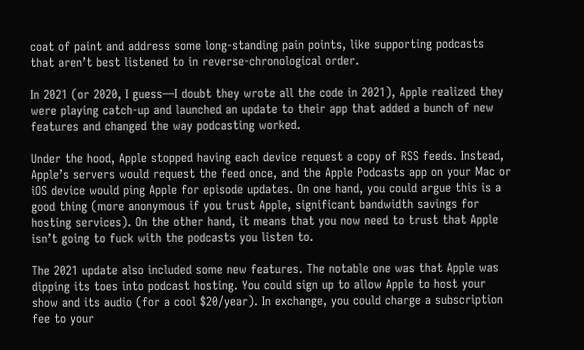coat of paint and address some long-standing pain points, like supporting podcasts that aren’t best listened to in reverse-chronological order.

In 2021 (or 2020, I guess—I doubt they wrote all the code in 2021), Apple realized they were playing catch-up and launched an update to their app that added a bunch of new features and changed the way podcasting worked.

Under the hood, Apple stopped having each device request a copy of RSS feeds. Instead, Apple’s servers would request the feed once, and the Apple Podcasts app on your Mac or iOS device would ping Apple for episode updates. On one hand, you could argue this is a good thing (more anonymous if you trust Apple, significant bandwidth savings for hosting services). On the other hand, it means that you now need to trust that Apple isn’t going to fuck with the podcasts you listen to.

The 2021 update also included some new features. The notable one was that Apple was dipping its toes into podcast hosting. You could sign up to allow Apple to host your show and its audio (for a cool $20/year). In exchange, you could charge a subscription fee to your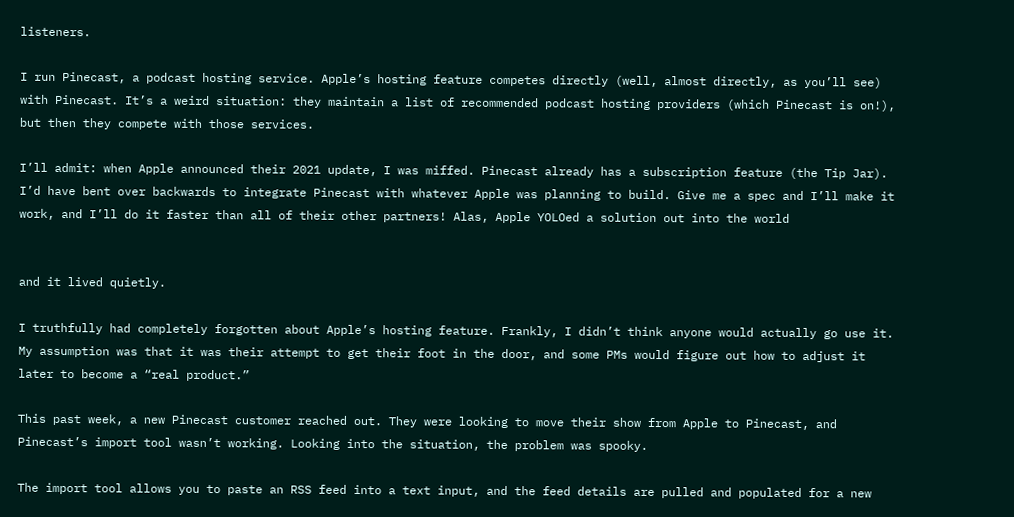listeners.

I run Pinecast, a podcast hosting service. Apple’s hosting feature competes directly (well, almost directly, as you’ll see) with Pinecast. It’s a weird situation: they maintain a list of recommended podcast hosting providers (which Pinecast is on!), but then they compete with those services.

I’ll admit: when Apple announced their 2021 update, I was miffed. Pinecast already has a subscription feature (the Tip Jar). I’d have bent over backwards to integrate Pinecast with whatever Apple was planning to build. Give me a spec and I’ll make it work, and I’ll do it faster than all of their other partners! Alas, Apple YOLOed a solution out into the world


and it lived quietly.

I truthfully had completely forgotten about Apple’s hosting feature. Frankly, I didn’t think anyone would actually go use it. My assumption was that it was their attempt to get their foot in the door, and some PMs would figure out how to adjust it later to become a “real product.”

This past week, a new Pinecast customer reached out. They were looking to move their show from Apple to Pinecast, and Pinecast’s import tool wasn’t working. Looking into the situation, the problem was spooky.

The import tool allows you to paste an RSS feed into a text input, and the feed details are pulled and populated for a new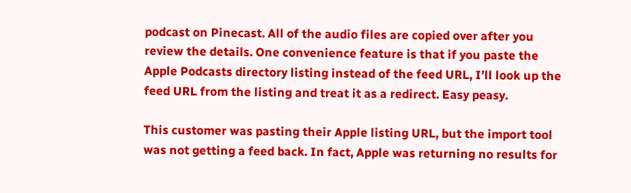podcast on Pinecast. All of the audio files are copied over after you review the details. One convenience feature is that if you paste the Apple Podcasts directory listing instead of the feed URL, I’ll look up the feed URL from the listing and treat it as a redirect. Easy peasy.

This customer was pasting their Apple listing URL, but the import tool was not getting a feed back. In fact, Apple was returning no results for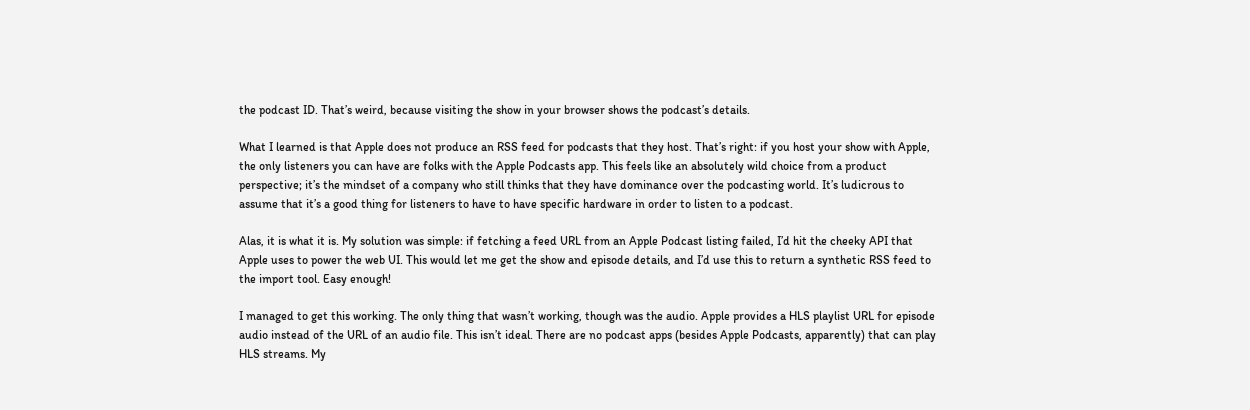the podcast ID. That’s weird, because visiting the show in your browser shows the podcast’s details.

What I learned is that Apple does not produce an RSS feed for podcasts that they host. That’s right: if you host your show with Apple, the only listeners you can have are folks with the Apple Podcasts app. This feels like an absolutely wild choice from a product perspective; it’s the mindset of a company who still thinks that they have dominance over the podcasting world. It’s ludicrous to assume that it’s a good thing for listeners to have to have specific hardware in order to listen to a podcast.

Alas, it is what it is. My solution was simple: if fetching a feed URL from an Apple Podcast listing failed, I’d hit the cheeky API that Apple uses to power the web UI. This would let me get the show and episode details, and I’d use this to return a synthetic RSS feed to the import tool. Easy enough!

I managed to get this working. The only thing that wasn’t working, though was the audio. Apple provides a HLS playlist URL for episode audio instead of the URL of an audio file. This isn’t ideal. There are no podcast apps (besides Apple Podcasts, apparently) that can play HLS streams. My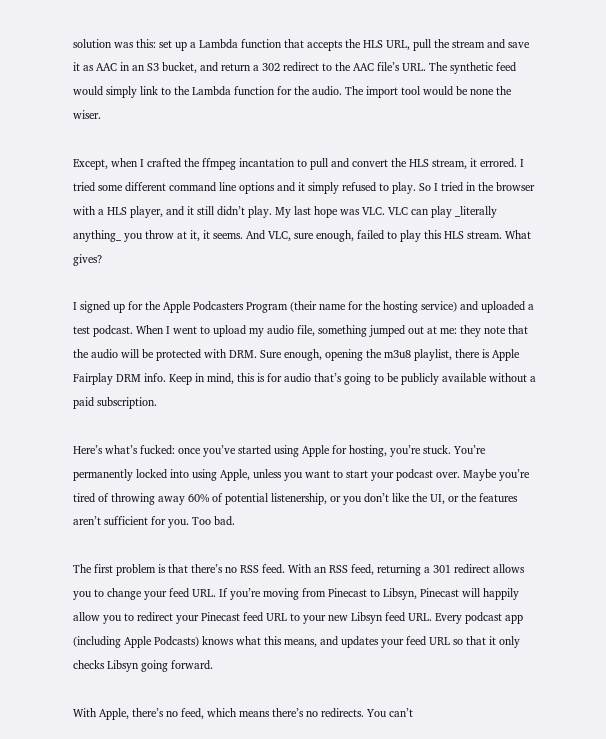solution was this: set up a Lambda function that accepts the HLS URL, pull the stream and save it as AAC in an S3 bucket, and return a 302 redirect to the AAC file’s URL. The synthetic feed would simply link to the Lambda function for the audio. The import tool would be none the wiser.

Except, when I crafted the ffmpeg incantation to pull and convert the HLS stream, it errored. I tried some different command line options and it simply refused to play. So I tried in the browser with a HLS player, and it still didn’t play. My last hope was VLC. VLC can play _literally anything_ you throw at it, it seems. And VLC, sure enough, failed to play this HLS stream. What gives?

I signed up for the Apple Podcasters Program (their name for the hosting service) and uploaded a test podcast. When I went to upload my audio file, something jumped out at me: they note that the audio will be protected with DRM. Sure enough, opening the m3u8 playlist, there is Apple Fairplay DRM info. Keep in mind, this is for audio that’s going to be publicly available without a paid subscription.

Here’s what’s fucked: once you’ve started using Apple for hosting, you’re stuck. You’re permanently locked into using Apple, unless you want to start your podcast over. Maybe you’re tired of throwing away 60% of potential listenership, or you don’t like the UI, or the features aren’t sufficient for you. Too bad.

The first problem is that there’s no RSS feed. With an RSS feed, returning a 301 redirect allows you to change your feed URL. If you’re moving from Pinecast to Libsyn, Pinecast will happily allow you to redirect your Pinecast feed URL to your new Libsyn feed URL. Every podcast app (including Apple Podcasts) knows what this means, and updates your feed URL so that it only checks Libsyn going forward.

With Apple, there’s no feed, which means there’s no redirects. You can’t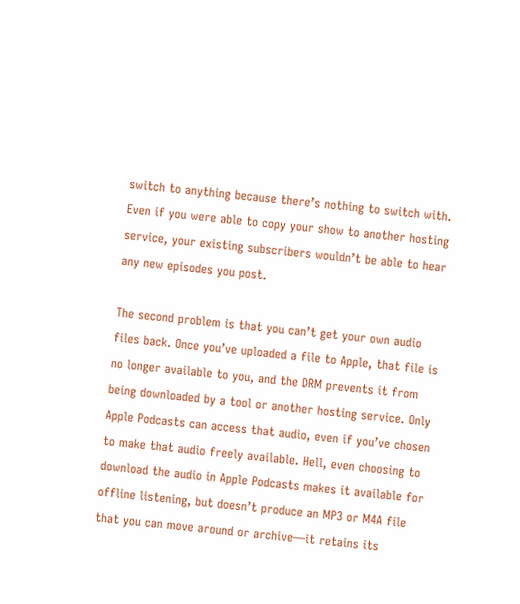switch to anything because there’s nothing to switch with. Even if you were able to copy your show to another hosting service, your existing subscribers wouldn’t be able to hear any new episodes you post.

The second problem is that you can’t get your own audio files back. Once you’ve uploaded a file to Apple, that file is no longer available to you, and the DRM prevents it from being downloaded by a tool or another hosting service. Only Apple Podcasts can access that audio, even if you’ve chosen to make that audio freely available. Hell, even choosing to download the audio in Apple Podcasts makes it available for offline listening, but doesn’t produce an MP3 or M4A file that you can move around or archive—it retains its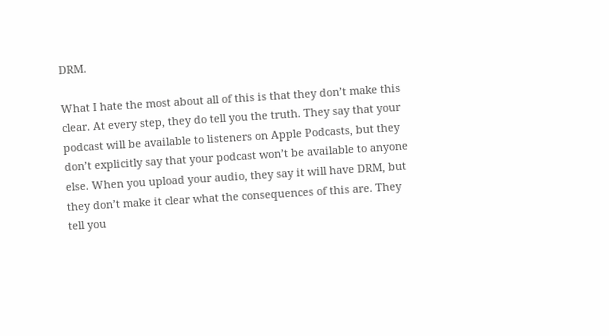DRM.

What I hate the most about all of this is that they don’t make this clear. At every step, they do tell you the truth. They say that your podcast will be available to listeners on Apple Podcasts, but they don’t explicitly say that your podcast won’t be available to anyone else. When you upload your audio, they say it will have DRM, but they don’t make it clear what the consequences of this are. They tell you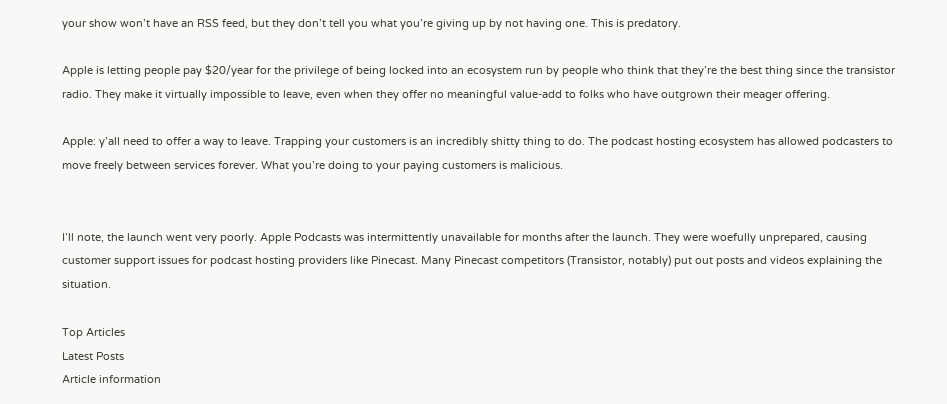your show won’t have an RSS feed, but they don’t tell you what you’re giving up by not having one. This is predatory.

Apple is letting people pay $20/year for the privilege of being locked into an ecosystem run by people who think that they’re the best thing since the transistor radio. They make it virtually impossible to leave, even when they offer no meaningful value-add to folks who have outgrown their meager offering.

Apple: y’all need to offer a way to leave. Trapping your customers is an incredibly shitty thing to do. The podcast hosting ecosystem has allowed podcasters to move freely between services forever. What you’re doing to your paying customers is malicious.


I’ll note, the launch went very poorly. Apple Podcasts was intermittently unavailable for months after the launch. They were woefully unprepared, causing customer support issues for podcast hosting providers like Pinecast. Many Pinecast competitors (Transistor, notably) put out posts and videos explaining the situation.

Top Articles
Latest Posts
Article information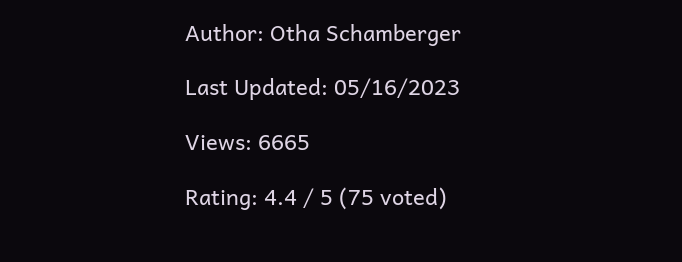Author: Otha Schamberger

Last Updated: 05/16/2023

Views: 6665

Rating: 4.4 / 5 (75 voted)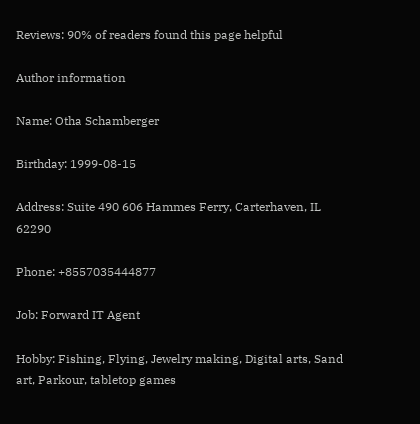Reviews: 90% of readers found this page helpful

Author information

Name: Otha Schamberger

Birthday: 1999-08-15

Address: Suite 490 606 Hammes Ferry, Carterhaven, IL 62290

Phone: +8557035444877

Job: Forward IT Agent

Hobby: Fishing, Flying, Jewelry making, Digital arts, Sand art, Parkour, tabletop games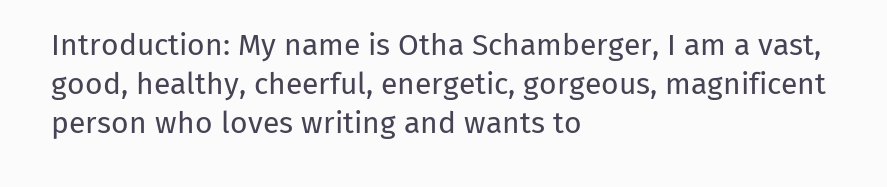Introduction: My name is Otha Schamberger, I am a vast, good, healthy, cheerful, energetic, gorgeous, magnificent person who loves writing and wants to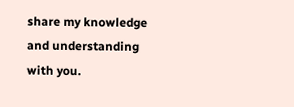share my knowledge and understanding with you.